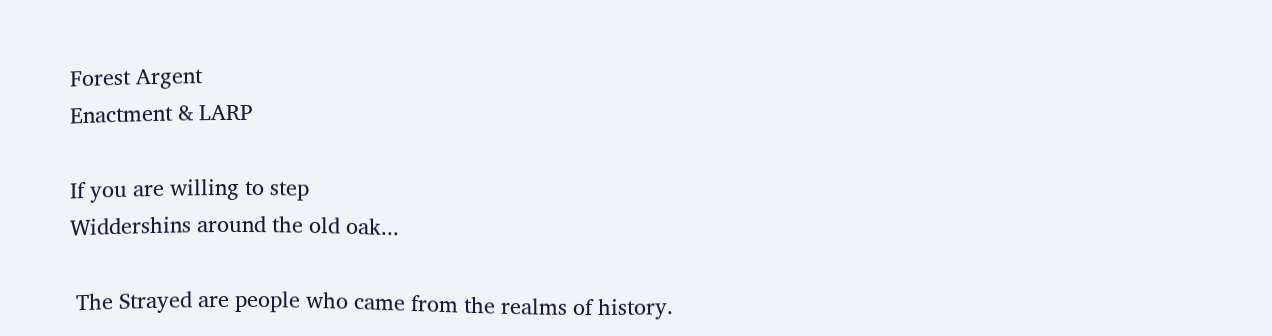Forest Argent
Enactment & LARP

If you are willing to step
Widdershins around the old oak...

 The Strayed are people who came from the realms of history.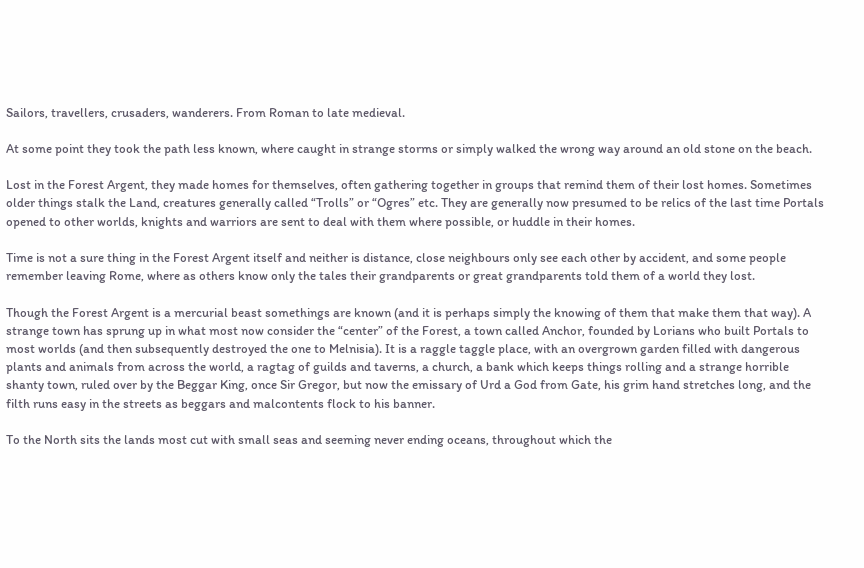Sailors, travellers, crusaders, wanderers. From Roman to late medieval.

At some point they took the path less known, where caught in strange storms or simply walked the wrong way around an old stone on the beach.

Lost in the Forest Argent, they made homes for themselves, often gathering together in groups that remind them of their lost homes. Sometimes older things stalk the Land, creatures generally called “Trolls” or “Ogres” etc. They are generally now presumed to be relics of the last time Portals opened to other worlds, knights and warriors are sent to deal with them where possible, or huddle in their homes.

Time is not a sure thing in the Forest Argent itself and neither is distance, close neighbours only see each other by accident, and some people remember leaving Rome, where as others know only the tales their grandparents or great grandparents told them of a world they lost.

Though the Forest Argent is a mercurial beast somethings are known (and it is perhaps simply the knowing of them that make them that way). A strange town has sprung up in what most now consider the “center” of the Forest, a town called Anchor, founded by Lorians who built Portals to most worlds (and then subsequently destroyed the one to Melnisia). It is a raggle taggle place, with an overgrown garden filled with dangerous plants and animals from across the world, a ragtag of guilds and taverns, a church, a bank which keeps things rolling and a strange horrible shanty town, ruled over by the Beggar King, once Sir Gregor, but now the emissary of Urd a God from Gate, his grim hand stretches long, and the filth runs easy in the streets as beggars and malcontents flock to his banner.

To the North sits the lands most cut with small seas and seeming never ending oceans, throughout which the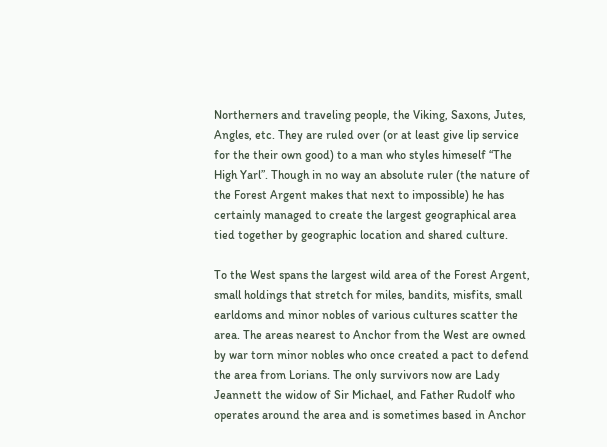Northerners and traveling people, the Viking, Saxons, Jutes, Angles, etc. They are ruled over (or at least give lip service for the their own good) to a man who styles himeself “The High Yarl”. Though in no way an absolute ruler (the nature of the Forest Argent makes that next to impossible) he has certainly managed to create the largest geographical area tied together by geographic location and shared culture.

To the West spans the largest wild area of the Forest Argent, small holdings that stretch for miles, bandits, misfits, small earldoms and minor nobles of various cultures scatter the area. The areas nearest to Anchor from the West are owned by war torn minor nobles who once created a pact to defend the area from Lorians. The only survivors now are Lady Jeannett the widow of Sir Michael, and Father Rudolf who operates around the area and is sometimes based in Anchor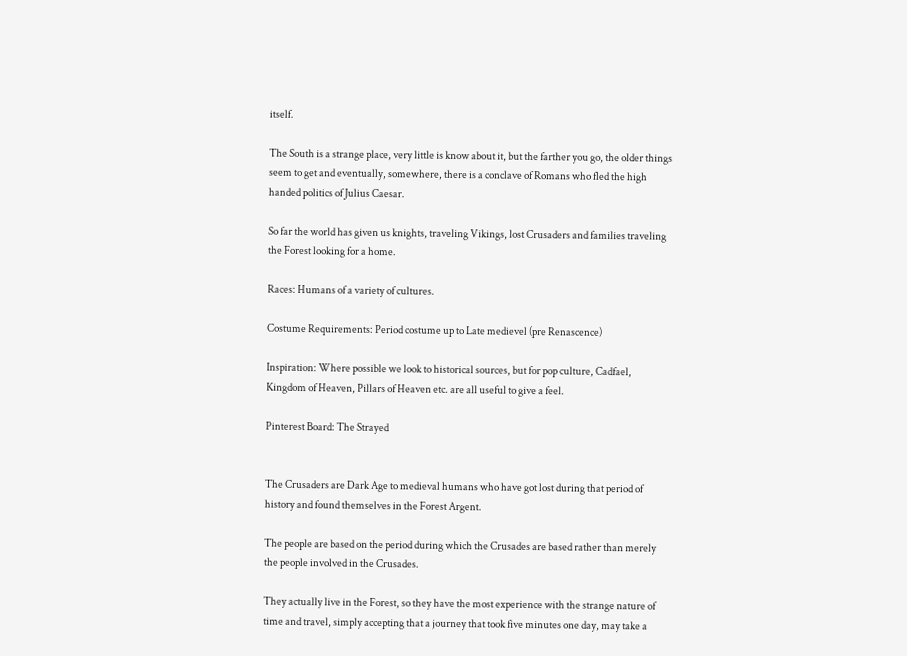itself.

The South is a strange place, very little is know about it, but the farther you go, the older things seem to get and eventually, somewhere, there is a conclave of Romans who fled the high handed politics of Julius Caesar.

So far the world has given us knights, traveling Vikings, lost Crusaders and families traveling the Forest looking for a home.

Races: Humans of a variety of cultures.

Costume Requirements: Period costume up to Late medievel (pre Renascence)

Inspiration: Where possible we look to historical sources, but for pop culture, Cadfael, Kingdom of Heaven, Pillars of Heaven etc. are all useful to give a feel.

Pinterest Board: The Strayed


The Crusaders are Dark Age to medieval humans who have got lost during that period of history and found themselves in the Forest Argent.

The people are based on the period during which the Crusades are based rather than merely the people involved in the Crusades.

They actually live in the Forest, so they have the most experience with the strange nature of time and travel, simply accepting that a journey that took five minutes one day, may take a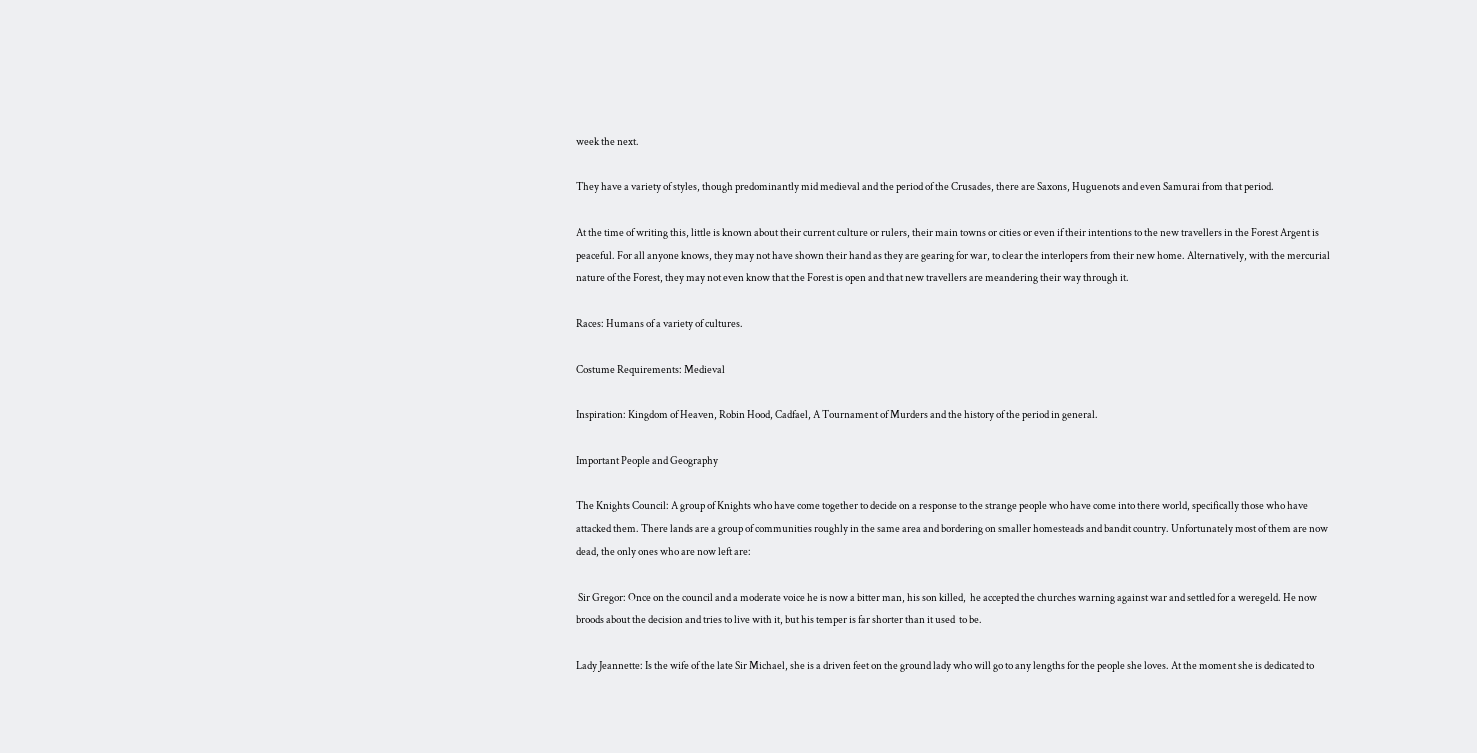week the next.

They have a variety of styles, though predominantly mid medieval and the period of the Crusades, there are Saxons, Huguenots and even Samurai from that period.

At the time of writing this, little is known about their current culture or rulers, their main towns or cities or even if their intentions to the new travellers in the Forest Argent is peaceful. For all anyone knows, they may not have shown their hand as they are gearing for war, to clear the interlopers from their new home. Alternatively, with the mercurial nature of the Forest, they may not even know that the Forest is open and that new travellers are meandering their way through it.

Races: Humans of a variety of cultures.

Costume Requirements: Medieval

Inspiration: Kingdom of Heaven, Robin Hood, Cadfael, A Tournament of Murders and the history of the period in general.

Important People and Geography

The Knights Council: A group of Knights who have come together to decide on a response to the strange people who have come into there world, specifically those who have attacked them. There lands are a group of communities roughly in the same area and bordering on smaller homesteads and bandit country. Unfortunately most of them are now dead, the only ones who are now left are:

 Sir Gregor: Once on the council and a moderate voice he is now a bitter man, his son killed,  he accepted the churches warning against war and settled for a weregeld. He now broods about the decision and tries to live with it, but his temper is far shorter than it used  to be.

Lady Jeannette: Is the wife of the late Sir Michael, she is a driven feet on the ground lady who will go to any lengths for the people she loves. At the moment she is dedicated to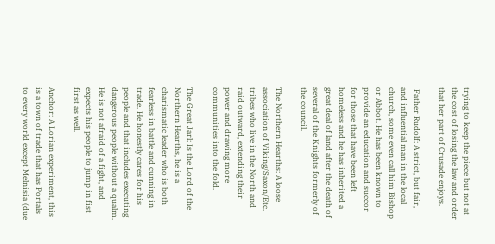trying to keep the piece but not at the cost of losing the law and order that her part of Crusade enjoys.

 Father Rudolf: A strict, but fair,  and influential man in the local church, some even call him Bishop or Abbot. He has been known to provide an education and succor for those that have been left homeless and he has inherited a great deal of land after the death of several of the Knights formerly of the council.

The Northern Hearths: A loose association of Viking/Saxon/Etc. tribes who live in the North and raid outward, extending their power and drawing more communities into the fold.

The Great Jarl: Is the Lord of the Northern Hearths, he is a charismatic leader who is both fearless in battle and cunning in trade. He honestly cares for his people and that includes executing dangerous people without a qualm. He is not afraid of a fight, and expects his people to jump in fist first as well.

Anchor: A Lorian experiment, this is a town of trade that has Portals to every world except Melnisia (due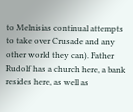to Melnisias continual attempts to take over Crusade and any other world they can). Father Rudolf has a church here, a bank resides here, as well as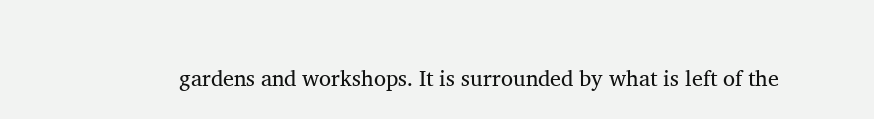gardens and workshops. It is surrounded by what is left of the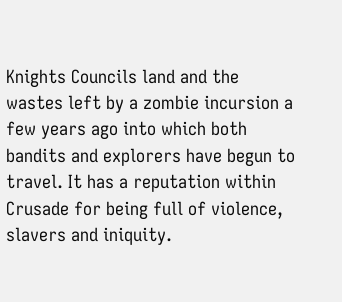Knights Councils land and the wastes left by a zombie incursion a few years ago into which both bandits and explorers have begun to travel. It has a reputation within Crusade for being full of violence, slavers and iniquity.